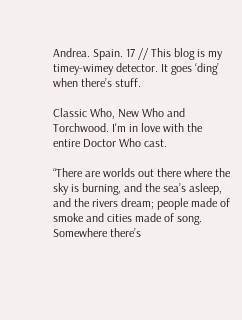Andrea. Spain. 17 // This blog is my timey-wimey detector. It goes ‘ding’ when there’s stuff.

Classic Who, New Who and Torchwood. I'm in love with the entire Doctor Who cast.

“There are worlds out there where the sky is burning, and the sea’s asleep, and the rivers dream; people made of smoke and cities made of song. Somewhere there’s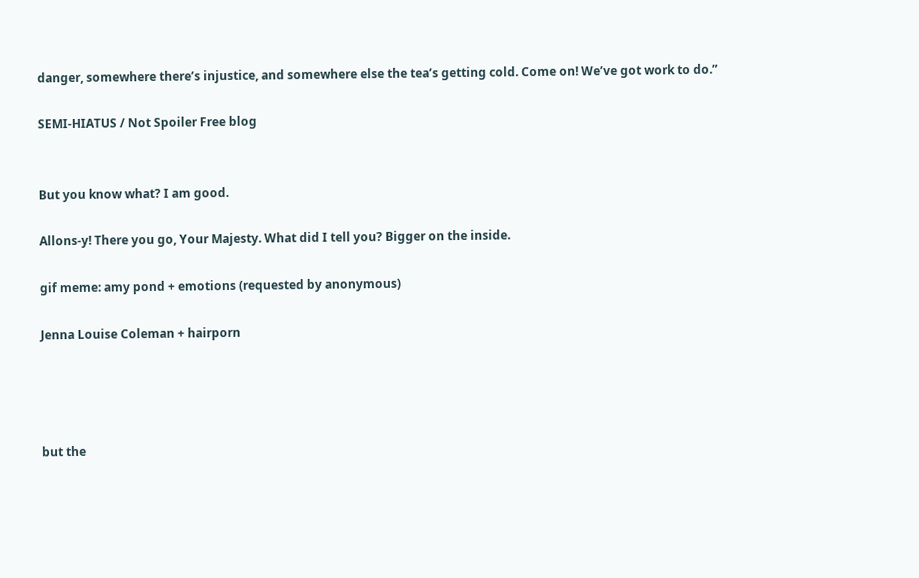danger, somewhere there’s injustice, and somewhere else the tea’s getting cold. Come on! We’ve got work to do.”

SEMI-HIATUS / Not Spoiler Free blog


But you know what? I am good.

Allons-y! There you go, Your Majesty. What did I tell you? Bigger on the inside.

gif meme: amy pond + emotions (requested by anonymous)

Jenna Louise Coleman + hairporn




but the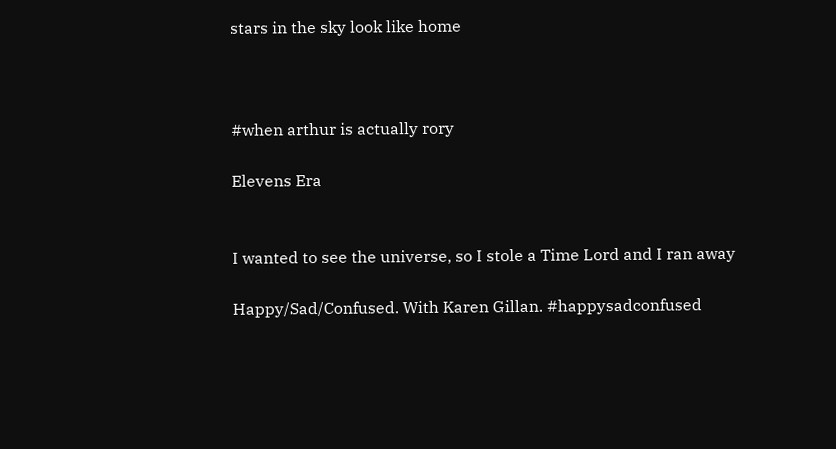stars in the sky look like home



#when arthur is actually rory

Elevens Era


I wanted to see the universe, so I stole a Time Lord and I ran away

Happy/Sad/Confused. With Karen Gillan. #happysadconfused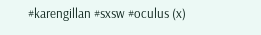#karengillan #sxsw #oculus (x)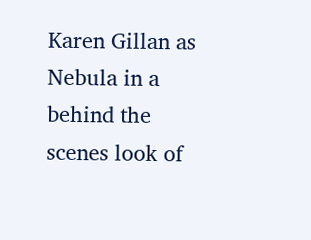Karen Gillan as Nebula in a behind the scenes look of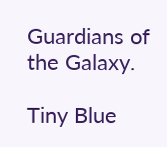Guardians of the Galaxy.

Tiny Blue